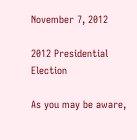November 7, 2012

2012 Presidential Election

As you may be aware,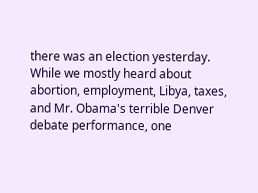there was an election yesterday. While we mostly heard about abortion, employment, Libya, taxes, and Mr. Obama's terrible Denver debate performance, one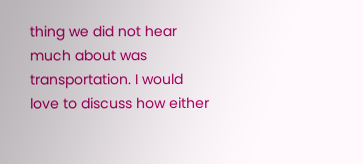thing we did not hear much about was transportation. I would love to discuss how either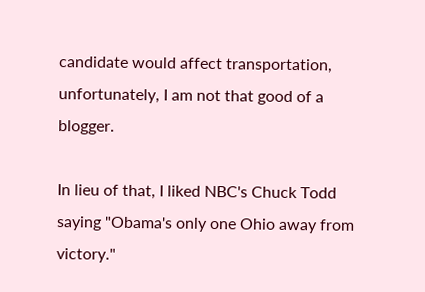candidate would affect transportation, unfortunately, I am not that good of a blogger.

In lieu of that, I liked NBC's Chuck Todd saying "Obama's only one Ohio away from victory."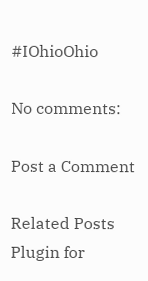#IOhioOhio

No comments:

Post a Comment

Related Posts Plugin for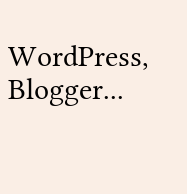WordPress, Blogger...